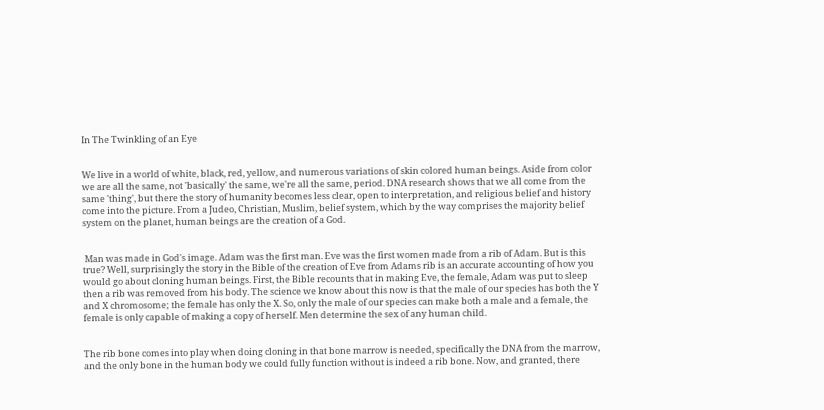In The Twinkling of an Eye


We live in a world of white, black, red, yellow, and numerous variations of skin colored human beings. Aside from color we are all the same, not 'basically' the same, we're all the same, period. DNA research shows that we all come from the same 'thing', but there the story of humanity becomes less clear, open to interpretation, and religious belief and history come into the picture. From a Judeo, Christian, Muslim, belief system, which by the way comprises the majority belief system on the planet, human beings are the creation of a God.


 Man was made in God's image. Adam was the first man. Eve was the first women made from a rib of Adam. But is this true? Well, surprisingly the story in the Bible of the creation of Eve from Adams rib is an accurate accounting of how you would go about cloning human beings. First, the Bible recounts that in making Eve, the female, Adam was put to sleep then a rib was removed from his body. The science we know about this now is that the male of our species has both the Y and X chromosome; the female has only the X. So, only the male of our species can make both a male and a female, the female is only capable of making a copy of herself. Men determine the sex of any human child.


The rib bone comes into play when doing cloning in that bone marrow is needed, specifically the DNA from the marrow, and the only bone in the human body we could fully function without is indeed a rib bone. Now, and granted, there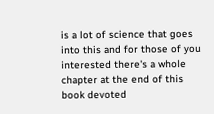is a lot of science that goes into this and for those of you interested there's a whole chapter at the end of this book devoted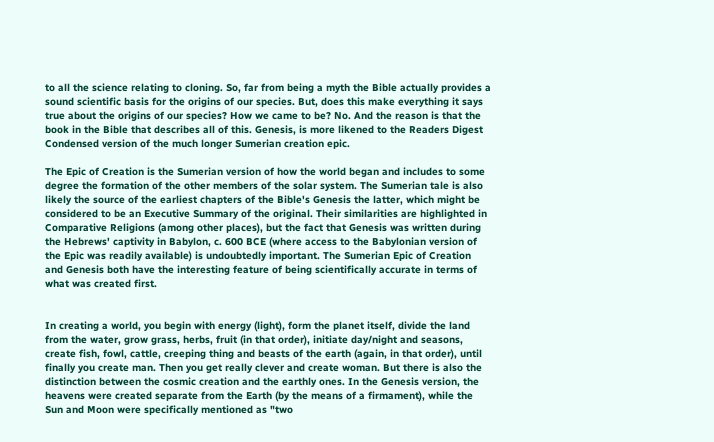to all the science relating to cloning. So, far from being a myth the Bible actually provides a sound scientific basis for the origins of our species. But, does this make everything it says true about the origins of our species? How we came to be? No. And the reason is that the book in the Bible that describes all of this. Genesis, is more likened to the Readers Digest Condensed version of the much longer Sumerian creation epic.

The Epic of Creation is the Sumerian version of how the world began and includes to some degree the formation of the other members of the solar system. The Sumerian tale is also likely the source of the earliest chapters of the Bible's Genesis the latter, which might be considered to be an Executive Summary of the original. Their similarities are highlighted in Comparative Religions (among other places), but the fact that Genesis was written during the Hebrews' captivity in Babylon, c. 600 BCE (where access to the Babylonian version of the Epic was readily available) is undoubtedly important. The Sumerian Epic of Creation and Genesis both have the interesting feature of being scientifically accurate in terms of what was created first.


In creating a world, you begin with energy (light), form the planet itself, divide the land from the water, grow grass, herbs, fruit (in that order), initiate day/night and seasons, create fish, fowl, cattle, creeping thing and beasts of the earth (again, in that order), until finally you create man. Then you get really clever and create woman. But there is also the distinction between the cosmic creation and the earthly ones. In the Genesis version, the heavens were created separate from the Earth (by the means of a firmament), while the Sun and Moon were specifically mentioned as "two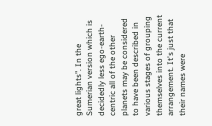great lights". In the Sumerian version which is decidedly less ego-earth-centric all of the other planets may be considered to have been described in various stages of grouping themselves into the current arrangement. It's just that their names were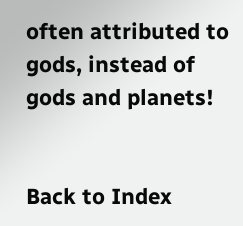often attributed to gods, instead of gods and planets!


Back to Index